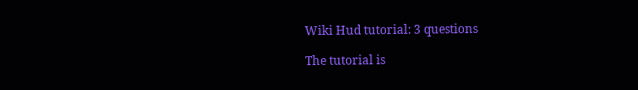Wiki Hud tutorial: 3 questions

The tutorial is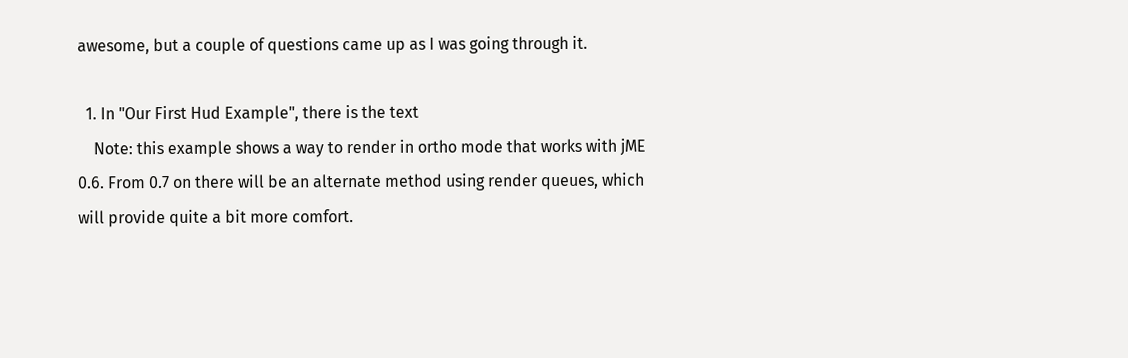awesome, but a couple of questions came up as I was going through it.

  1. In "Our First Hud Example", there is the text
    Note: this example shows a way to render in ortho mode that works with jME 0.6. From 0.7 on there will be an alternate method using render queues, which will provide quite a bit more comfort.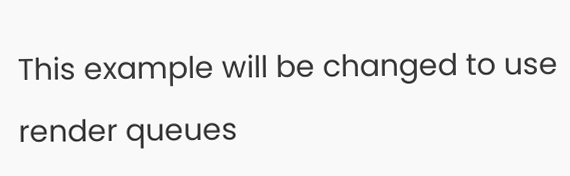This example will be changed to use render queues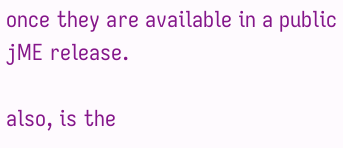once they are available in a public jME release.

also, is the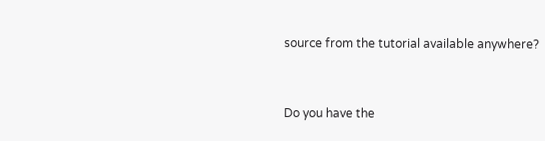source from the tutorial available anywhere?


Do you have the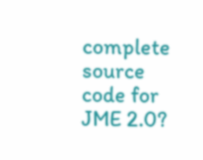complete source code for JME 2.0?